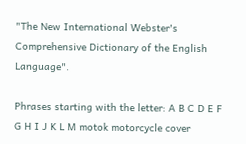"The New International Webster's Comprehensive Dictionary of the English Language".

Phrases starting with the letter: A B C D E F G H I J K L M motok motorcycle cover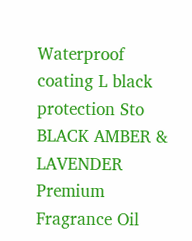Waterproof coating L black protection Sto BLACK AMBER & LAVENDER Premium Fragrance Oil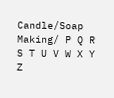Candle/Soap Making/ P Q R S T U V W X Y Z